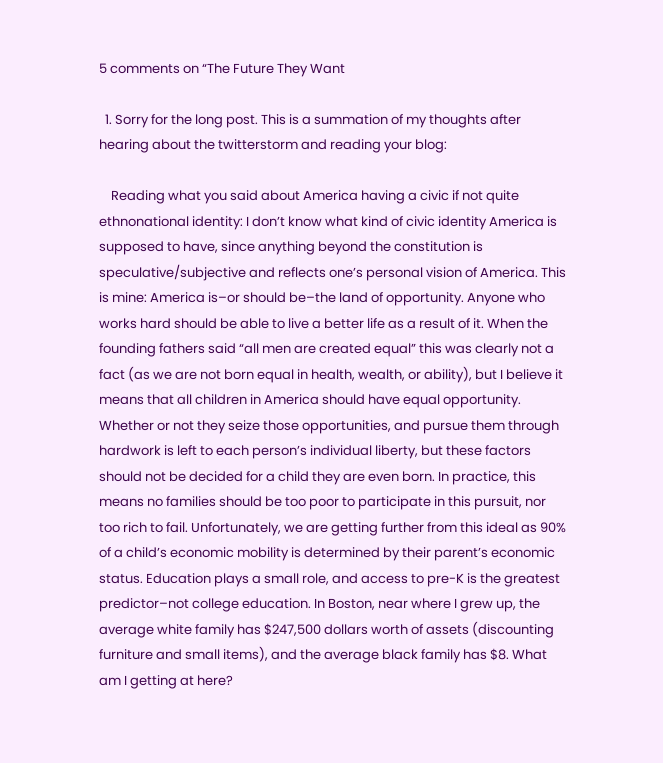5 comments on “The Future They Want

  1. Sorry for the long post. This is a summation of my thoughts after hearing about the twitterstorm and reading your blog:

    Reading what you said about America having a civic if not quite ethnonational identity: I don’t know what kind of civic identity America is supposed to have, since anything beyond the constitution is speculative/subjective and reflects one’s personal vision of America. This is mine: America is–or should be–the land of opportunity. Anyone who works hard should be able to live a better life as a result of it. When the founding fathers said “all men are created equal” this was clearly not a fact (as we are not born equal in health, wealth, or ability), but I believe it means that all children in America should have equal opportunity. Whether or not they seize those opportunities, and pursue them through hardwork is left to each person’s individual liberty, but these factors should not be decided for a child they are even born. In practice, this means no families should be too poor to participate in this pursuit, nor too rich to fail. Unfortunately, we are getting further from this ideal as 90% of a child’s economic mobility is determined by their parent’s economic status. Education plays a small role, and access to pre-K is the greatest predictor–not college education. In Boston, near where I grew up, the average white family has $247,500 dollars worth of assets (discounting furniture and small items), and the average black family has $8. What am I getting at here?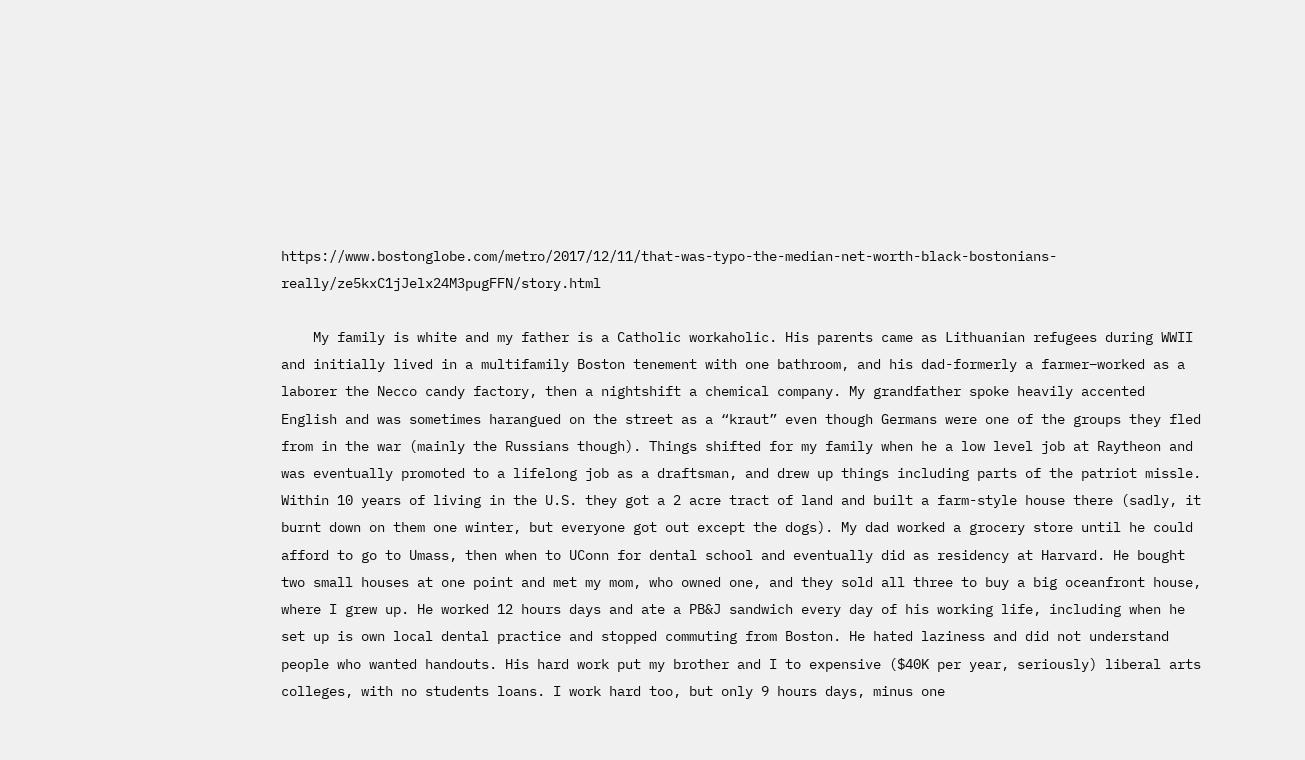https://www.bostonglobe.com/metro/2017/12/11/that-was-typo-the-median-net-worth-black-bostonians-really/ze5kxC1jJelx24M3pugFFN/story.html

    My family is white and my father is a Catholic workaholic. His parents came as Lithuanian refugees during WWII and initially lived in a multifamily Boston tenement with one bathroom, and his dad-formerly a farmer–worked as a laborer the Necco candy factory, then a nightshift a chemical company. My grandfather spoke heavily accented English and was sometimes harangued on the street as a “kraut” even though Germans were one of the groups they fled from in the war (mainly the Russians though). Things shifted for my family when he a low level job at Raytheon and was eventually promoted to a lifelong job as a draftsman, and drew up things including parts of the patriot missle. Within 10 years of living in the U.S. they got a 2 acre tract of land and built a farm-style house there (sadly, it burnt down on them one winter, but everyone got out except the dogs). My dad worked a grocery store until he could afford to go to Umass, then when to UConn for dental school and eventually did as residency at Harvard. He bought two small houses at one point and met my mom, who owned one, and they sold all three to buy a big oceanfront house, where I grew up. He worked 12 hours days and ate a PB&J sandwich every day of his working life, including when he set up is own local dental practice and stopped commuting from Boston. He hated laziness and did not understand people who wanted handouts. His hard work put my brother and I to expensive ($40K per year, seriously) liberal arts colleges, with no students loans. I work hard too, but only 9 hours days, minus one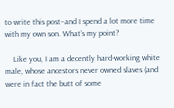to write this post–and I spend a lot more time with my own son. What’s my point?

    Like you, I am a decently hard-working white male, whose ancestors never owned slaves (and were in fact the butt of some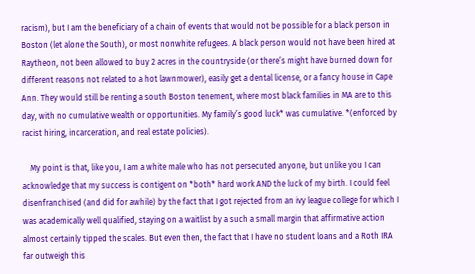racism), but I am the beneficiary of a chain of events that would not be possible for a black person in Boston (let alone the South), or most nonwhite refugees. A black person would not have been hired at Raytheon, not been allowed to buy 2 acres in the countryside (or there’s might have burned down for different reasons not related to a hot lawnmower), easily get a dental license, or a fancy house in Cape Ann. They would still be renting a south Boston tenement, where most black families in MA are to this day, with no cumulative wealth or opportunities. My family’s good luck* was cumulative. *(enforced by racist hiring, incarceration, and real estate policies).

    My point is that, like you, I am a white male who has not persecuted anyone, but unlike you I can acknowledge that my success is contigent on *both* hard work AND the luck of my birth. I could feel disenfranchised (and did for awhile) by the fact that I got rejected from an ivy league college for which I was academically well qualified, staying on a waitlist by a such a small margin that affirmative action almost certainly tipped the scales. But even then, the fact that I have no student loans and a Roth IRA far outweigh this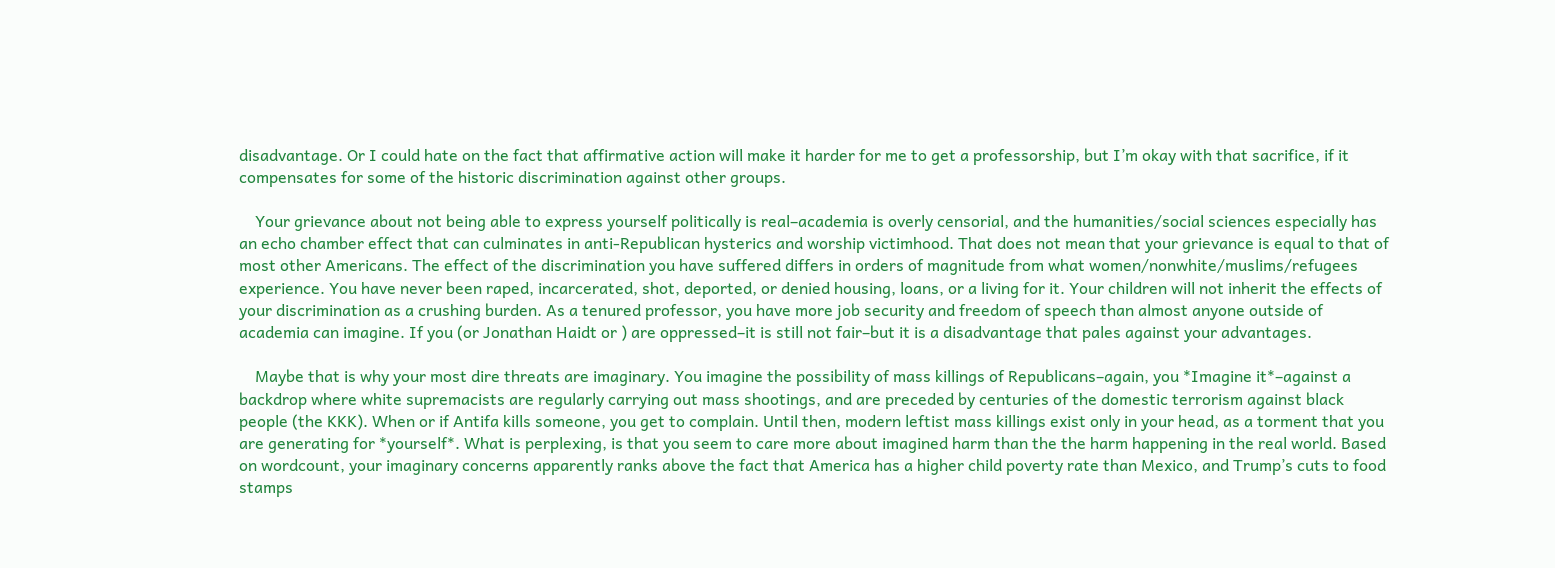disadvantage. Or I could hate on the fact that affirmative action will make it harder for me to get a professorship, but I’m okay with that sacrifice, if it compensates for some of the historic discrimination against other groups.

    Your grievance about not being able to express yourself politically is real–academia is overly censorial, and the humanities/social sciences especially has an echo chamber effect that can culminates in anti-Republican hysterics and worship victimhood. That does not mean that your grievance is equal to that of most other Americans. The effect of the discrimination you have suffered differs in orders of magnitude from what women/nonwhite/muslims/refugees experience. You have never been raped, incarcerated, shot, deported, or denied housing, loans, or a living for it. Your children will not inherit the effects of your discrimination as a crushing burden. As a tenured professor, you have more job security and freedom of speech than almost anyone outside of academia can imagine. If you (or Jonathan Haidt or ) are oppressed–it is still not fair–but it is a disadvantage that pales against your advantages.

    Maybe that is why your most dire threats are imaginary. You imagine the possibility of mass killings of Republicans–again, you *Imagine it*–against a backdrop where white supremacists are regularly carrying out mass shootings, and are preceded by centuries of the domestic terrorism against black people (the KKK). When or if Antifa kills someone, you get to complain. Until then, modern leftist mass killings exist only in your head, as a torment that you are generating for *yourself*. What is perplexing, is that you seem to care more about imagined harm than the the harm happening in the real world. Based on wordcount, your imaginary concerns apparently ranks above the fact that America has a higher child poverty rate than Mexico, and Trump’s cuts to food stamps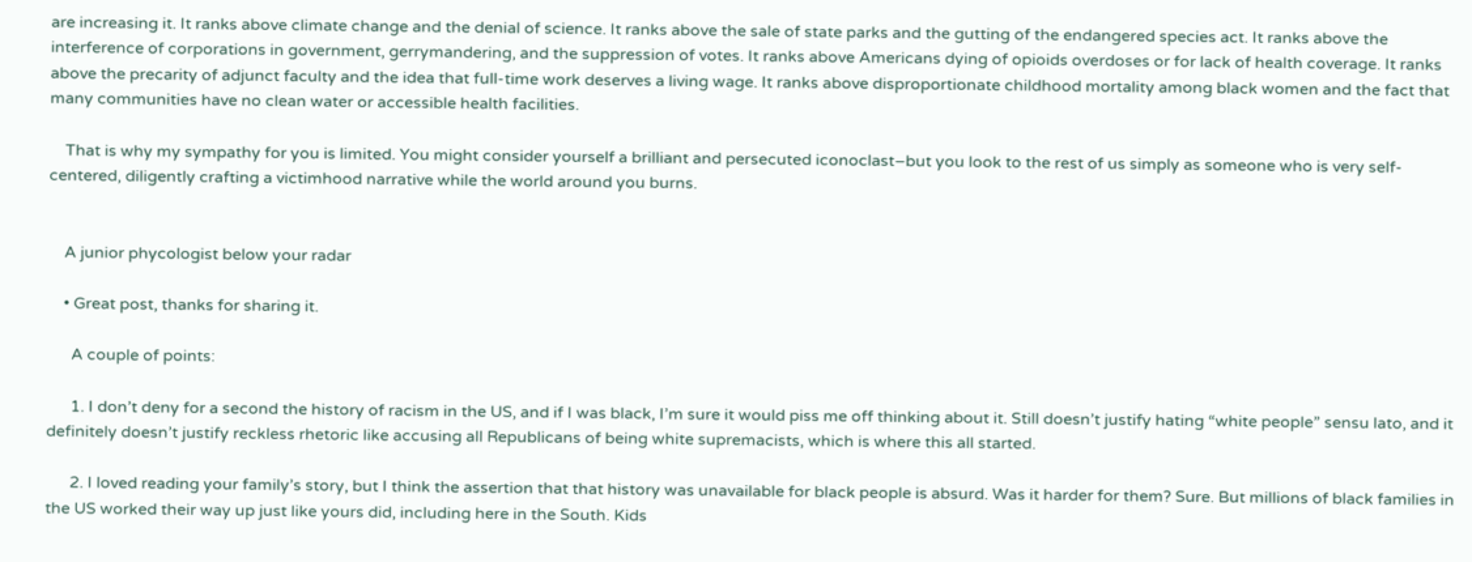are increasing it. It ranks above climate change and the denial of science. It ranks above the sale of state parks and the gutting of the endangered species act. It ranks above the interference of corporations in government, gerrymandering, and the suppression of votes. It ranks above Americans dying of opioids overdoses or for lack of health coverage. It ranks above the precarity of adjunct faculty and the idea that full-time work deserves a living wage. It ranks above disproportionate childhood mortality among black women and the fact that many communities have no clean water or accessible health facilities.

    That is why my sympathy for you is limited. You might consider yourself a brilliant and persecuted iconoclast–but you look to the rest of us simply as someone who is very self-centered, diligently crafting a victimhood narrative while the world around you burns.


    A junior phycologist below your radar

    • Great post, thanks for sharing it.

      A couple of points:

      1. I don’t deny for a second the history of racism in the US, and if I was black, I’m sure it would piss me off thinking about it. Still doesn’t justify hating “white people” sensu lato, and it definitely doesn’t justify reckless rhetoric like accusing all Republicans of being white supremacists, which is where this all started.

      2. I loved reading your family’s story, but I think the assertion that that history was unavailable for black people is absurd. Was it harder for them? Sure. But millions of black families in the US worked their way up just like yours did, including here in the South. Kids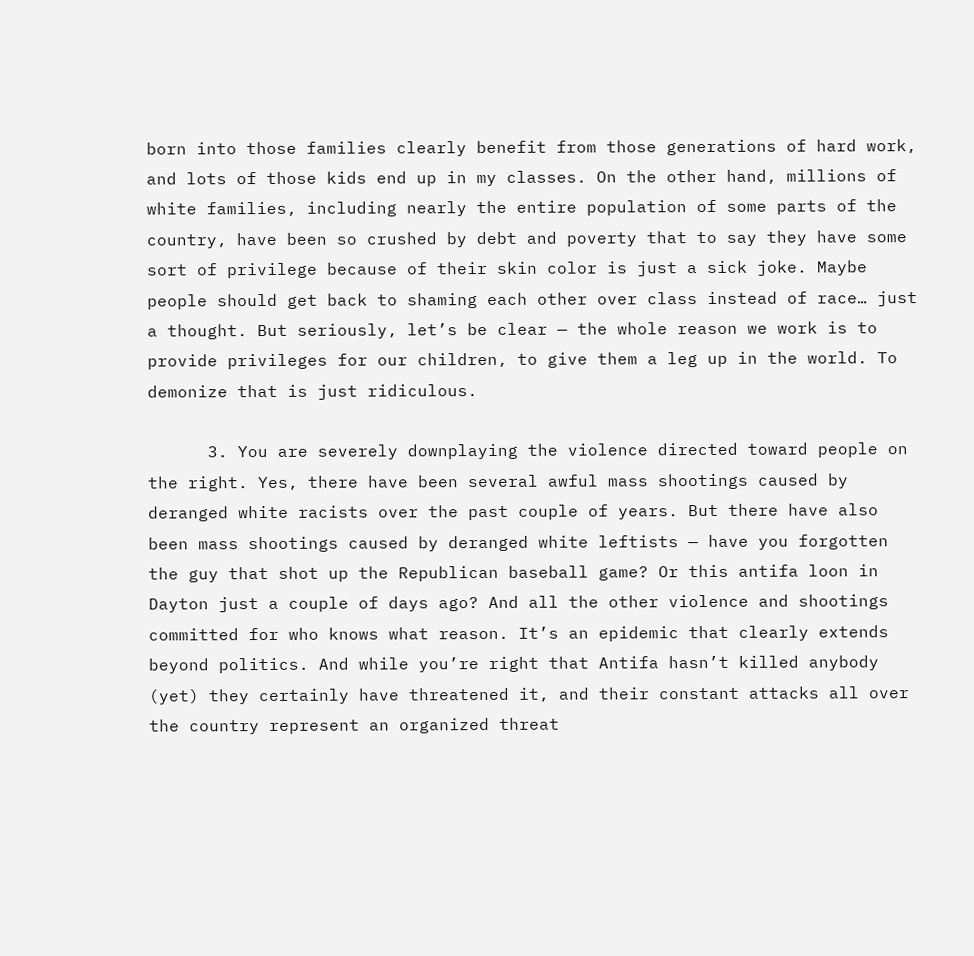born into those families clearly benefit from those generations of hard work, and lots of those kids end up in my classes. On the other hand, millions of white families, including nearly the entire population of some parts of the country, have been so crushed by debt and poverty that to say they have some sort of privilege because of their skin color is just a sick joke. Maybe people should get back to shaming each other over class instead of race… just a thought. But seriously, let’s be clear — the whole reason we work is to provide privileges for our children, to give them a leg up in the world. To demonize that is just ridiculous.

      3. You are severely downplaying the violence directed toward people on the right. Yes, there have been several awful mass shootings caused by deranged white racists over the past couple of years. But there have also been mass shootings caused by deranged white leftists — have you forgotten the guy that shot up the Republican baseball game? Or this antifa loon in Dayton just a couple of days ago? And all the other violence and shootings committed for who knows what reason. It’s an epidemic that clearly extends beyond politics. And while you’re right that Antifa hasn’t killed anybody (yet) they certainly have threatened it, and their constant attacks all over the country represent an organized threat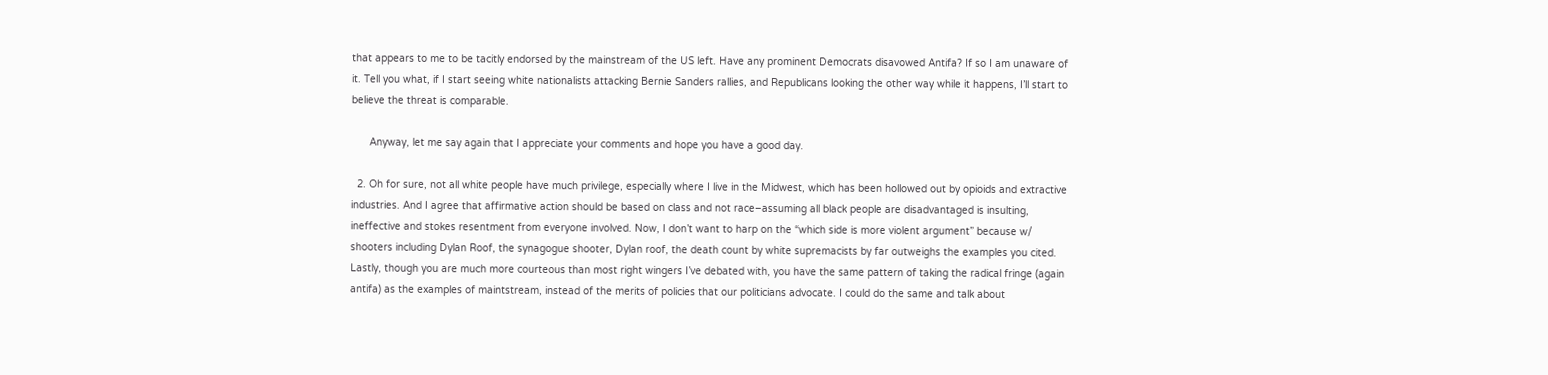that appears to me to be tacitly endorsed by the mainstream of the US left. Have any prominent Democrats disavowed Antifa? If so I am unaware of it. Tell you what, if I start seeing white nationalists attacking Bernie Sanders rallies, and Republicans looking the other way while it happens, I’ll start to believe the threat is comparable.

      Anyway, let me say again that I appreciate your comments and hope you have a good day.

  2. Oh for sure, not all white people have much privilege, especially where I live in the Midwest, which has been hollowed out by opioids and extractive industries. And I agree that affirmative action should be based on class and not race–assuming all black people are disadvantaged is insulting, ineffective and stokes resentment from everyone involved. Now, I don’t want to harp on the “which side is more violent argument” because w/ shooters including Dylan Roof, the synagogue shooter, Dylan roof, the death count by white supremacists by far outweighs the examples you cited. Lastly, though you are much more courteous than most right wingers I’ve debated with, you have the same pattern of taking the radical fringe (again antifa) as the examples of maintstream, instead of the merits of policies that our politicians advocate. I could do the same and talk about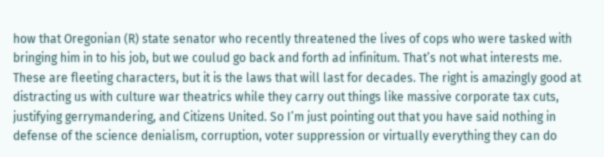how that Oregonian (R) state senator who recently threatened the lives of cops who were tasked with bringing him in to his job, but we coulud go back and forth ad infinitum. That’s not what interests me. These are fleeting characters, but it is the laws that will last for decades. The right is amazingly good at distracting us with culture war theatrics while they carry out things like massive corporate tax cuts, justifying gerrymandering, and Citizens United. So I’m just pointing out that you have said nothing in defense of the science denialism, corruption, voter suppression or virtually everything they can do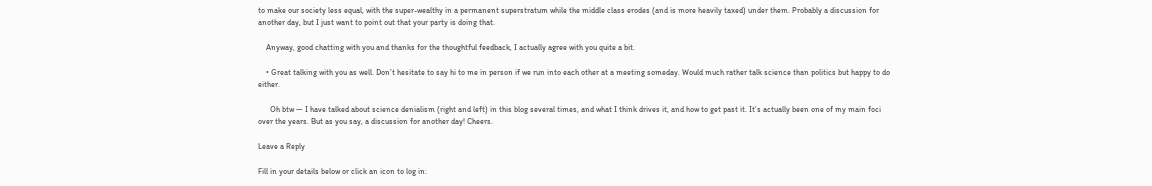to make our society less equal, with the super-wealthy in a permanent superstratum while the middle class erodes (and is more heavily taxed) under them. Probably a discussion for another day, but I just want to point out that your party is doing that.

    Anyway, good chatting with you and thanks for the thoughtful feedback, I actually agree with you quite a bit.

    • Great talking with you as well. Don’t hesitate to say hi to me in person if we run into each other at a meeting someday. Would much rather talk science than politics but happy to do either.

      Oh btw — I have talked about science denialism (right and left) in this blog several times, and what I think drives it, and how to get past it. It’s actually been one of my main foci over the years. But as you say, a discussion for another day! Cheers.

Leave a Reply

Fill in your details below or click an icon to log in: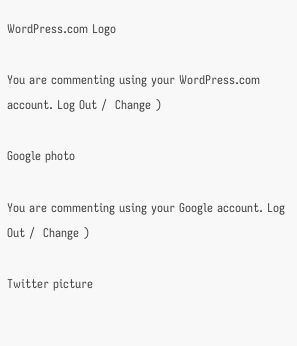WordPress.com Logo

You are commenting using your WordPress.com account. Log Out /  Change )

Google photo

You are commenting using your Google account. Log Out /  Change )

Twitter picture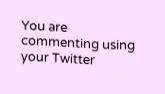You are commenting using your Twitter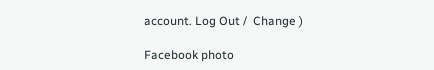account. Log Out /  Change )

Facebook photo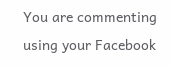You are commenting using your Facebook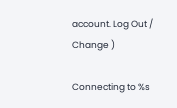account. Log Out /  Change )

Connecting to %s